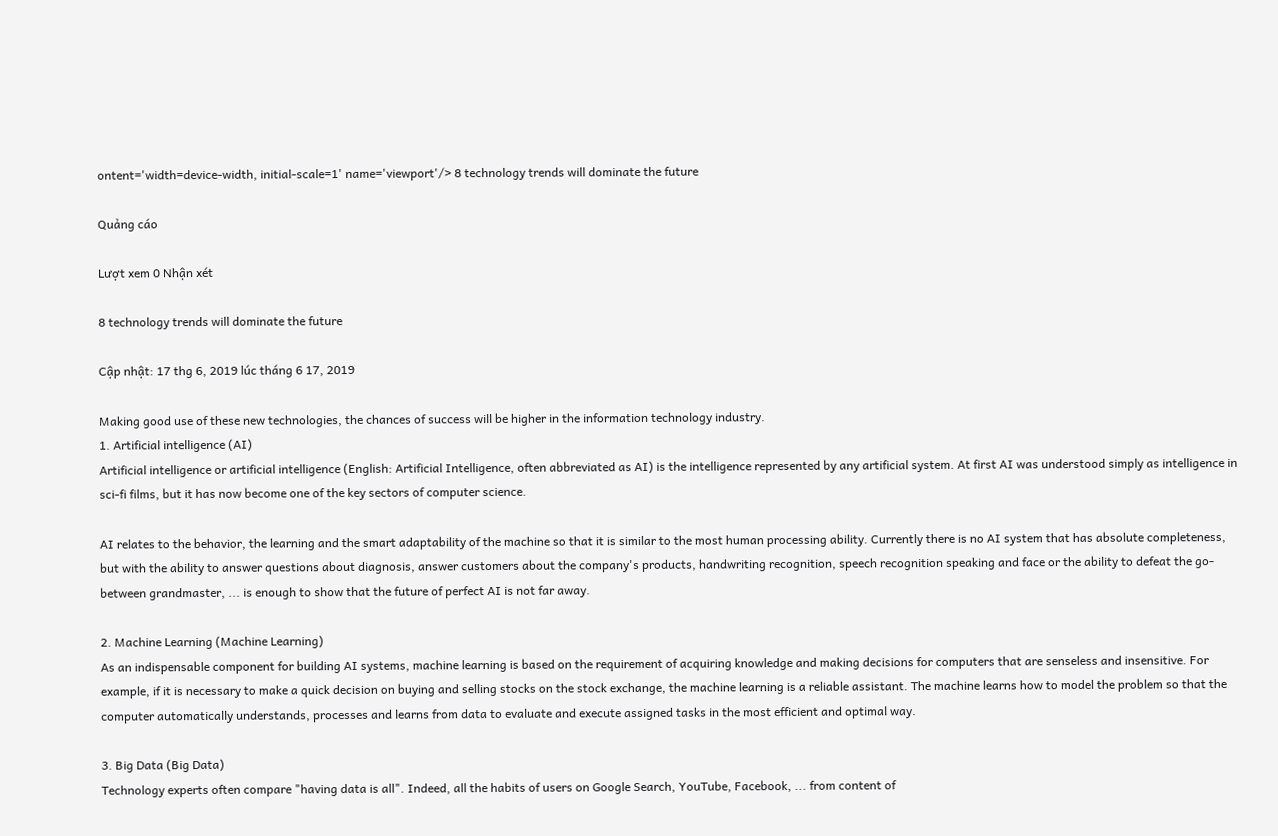ontent='width=device-width, initial-scale=1' name='viewport'/> 8 technology trends will dominate the future

Quảng cáo

Lượt xem 0 Nhận xét

8 technology trends will dominate the future

Cập nhật: 17 thg 6, 2019 lúc tháng 6 17, 2019

Making good use of these new technologies, the chances of success will be higher in the information technology industry.
1. Artificial intelligence (AI)
Artificial intelligence or artificial intelligence (English: Artificial Intelligence, often abbreviated as AI) is the intelligence represented by any artificial system. At first AI was understood simply as intelligence in sci-fi films, but it has now become one of the key sectors of computer science.

AI relates to the behavior, the learning and the smart adaptability of the machine so that it is similar to the most human processing ability. Currently there is no AI system that has absolute completeness, but with the ability to answer questions about diagnosis, answer customers about the company's products, handwriting recognition, speech recognition speaking and face or the ability to defeat the go-between grandmaster, ... is enough to show that the future of perfect AI is not far away.

2. Machine Learning (Machine Learning)
As an indispensable component for building AI systems, machine learning is based on the requirement of acquiring knowledge and making decisions for computers that are senseless and insensitive. For example, if it is necessary to make a quick decision on buying and selling stocks on the stock exchange, the machine learning is a reliable assistant. The machine learns how to model the problem so that the computer automatically understands, processes and learns from data to evaluate and execute assigned tasks in the most efficient and optimal way.

3. Big Data (Big Data)
Technology experts often compare "having data is all". Indeed, all the habits of users on Google Search, YouTube, Facebook, ... from content of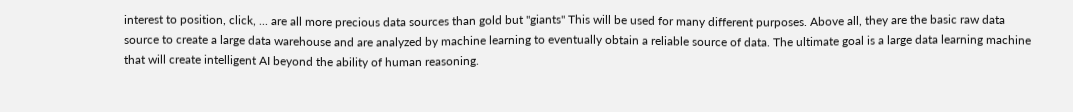interest to position, click, ... are all more precious data sources than gold but "giants" This will be used for many different purposes. Above all, they are the basic raw data source to create a large data warehouse and are analyzed by machine learning to eventually obtain a reliable source of data. The ultimate goal is a large data learning machine that will create intelligent AI beyond the ability of human reasoning.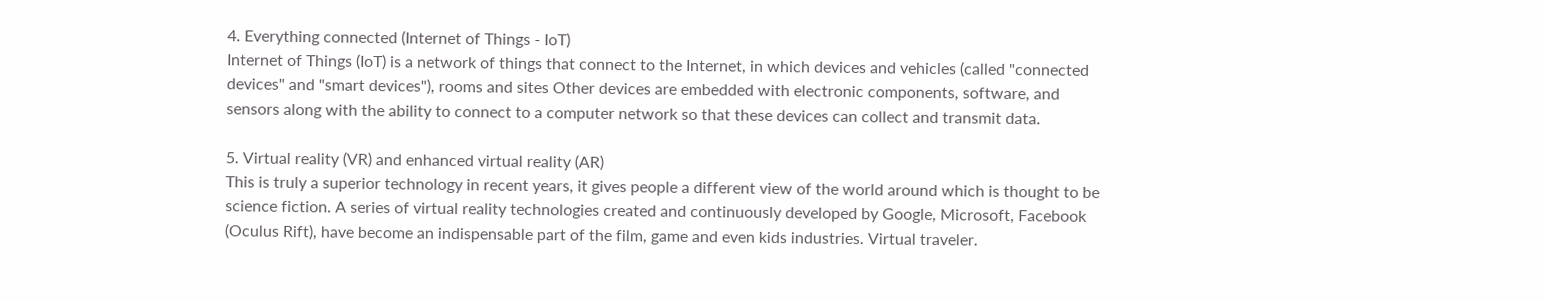4. Everything connected (Internet of Things - IoT)
Internet of Things (IoT) is a network of things that connect to the Internet, in which devices and vehicles (called "connected devices" and "smart devices"), rooms and sites Other devices are embedded with electronic components, software, and sensors along with the ability to connect to a computer network so that these devices can collect and transmit data.

5. Virtual reality (VR) and enhanced virtual reality (AR)
This is truly a superior technology in recent years, it gives people a different view of the world around which is thought to be science fiction. A series of virtual reality technologies created and continuously developed by Google, Microsoft, Facebook (Oculus Rift), have become an indispensable part of the film, game and even kids industries. Virtual traveler.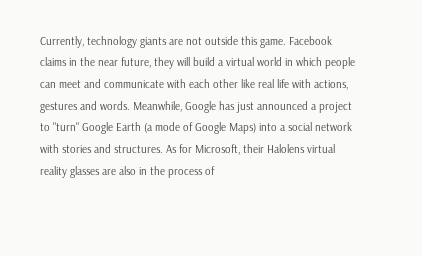Currently, technology giants are not outside this game. Facebook claims in the near future, they will build a virtual world in which people can meet and communicate with each other like real life with actions, gestures and words. Meanwhile, Google has just announced a project to "turn" Google Earth (a mode of Google Maps) into a social network with stories and structures. As for Microsoft, their Halolens virtual reality glasses are also in the process of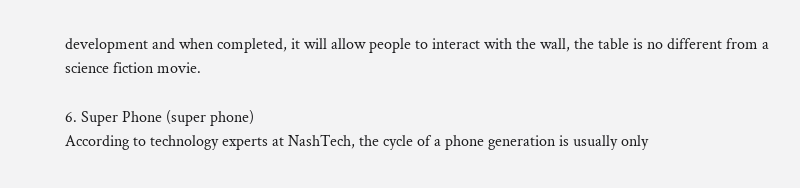development and when completed, it will allow people to interact with the wall, the table is no different from a science fiction movie.

6. Super Phone (super phone)
According to technology experts at NashTech, the cycle of a phone generation is usually only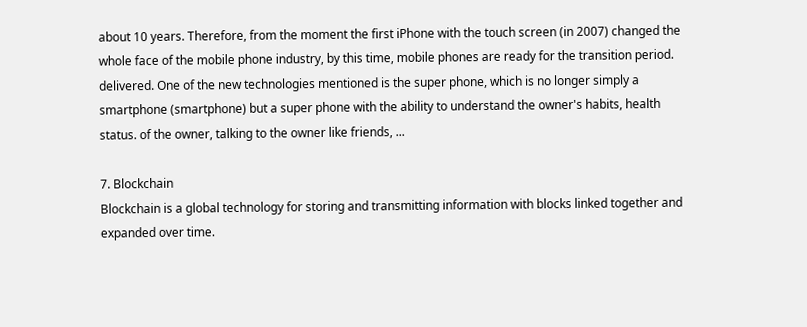about 10 years. Therefore, from the moment the first iPhone with the touch screen (in 2007) changed the whole face of the mobile phone industry, by this time, mobile phones are ready for the transition period. delivered. One of the new technologies mentioned is the super phone, which is no longer simply a smartphone (smartphone) but a super phone with the ability to understand the owner's habits, health status. of the owner, talking to the owner like friends, ...

7. Blockchain
Blockchain is a global technology for storing and transmitting information with blocks linked together and expanded over time.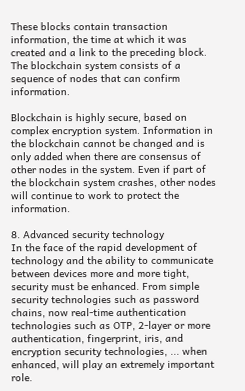These blocks contain transaction information, the time at which it was created and a link to the preceding block. The blockchain system consists of a sequence of nodes that can confirm information.

Blockchain is highly secure, based on complex encryption system. Information in the blockchain cannot be changed and is only added when there are consensus of other nodes in the system. Even if part of the blockchain system crashes, other nodes will continue to work to protect the information.

8. Advanced security technology
In the face of the rapid development of technology and the ability to communicate between devices more and more tight, security must be enhanced. From simple security technologies such as password chains, now real-time authentication technologies such as OTP, 2-layer or more authentication, fingerprint, iris, and encryption security technologies, ... when enhanced, will play an extremely important role.